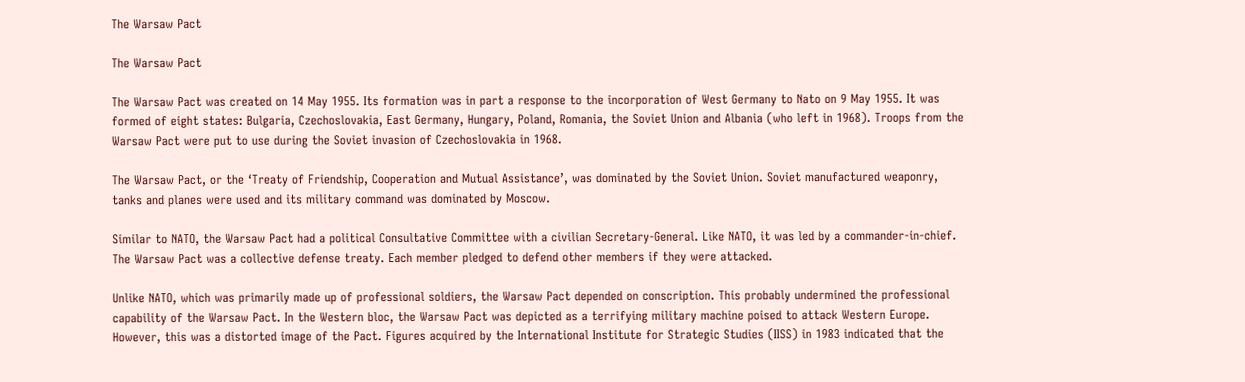The Warsaw Pact

The Warsaw Pact

The Warsaw Pact was created on 14 May 1955. Its formation was in part a response to the incorporation of West Germany to Nato on 9 May 1955. It was formed of eight states: Bulgaria, Czechoslovakia, East Germany, Hungary, Poland, Romania, the Soviet Union and Albania (who left in 1968). Troops from the Warsaw Pact were put to use during the Soviet invasion of Czechoslovakia in 1968.

The Warsaw Pact, or the ‘Treaty of Friendship, Cooperation and Mutual Assistance’, was dominated by the Soviet Union. Soviet manufactured weaponry, tanks and planes were used and its military command was dominated by Moscow.

Similar to NATO, the Warsaw Pact had a political Consultative Committee with a civilian Secretary-General. Like NATO, it was led by a commander-in-chief. The Warsaw Pact was a collective defense treaty. Each member pledged to defend other members if they were attacked.

Unlike NATO, which was primarily made up of professional soldiers, the Warsaw Pact depended on conscription. This probably undermined the professional capability of the Warsaw Pact. In the Western bloc, the Warsaw Pact was depicted as a terrifying military machine poised to attack Western Europe. However, this was a distorted image of the Pact. Figures acquired by the International Institute for Strategic Studies (IISS) in 1983 indicated that the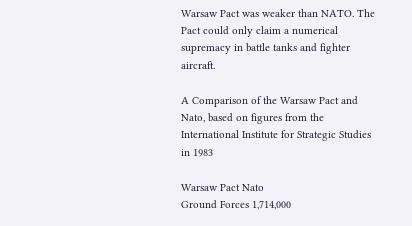Warsaw Pact was weaker than NATO. The Pact could only claim a numerical supremacy in battle tanks and fighter aircraft.

A Comparison of the Warsaw Pact and Nato, based on figures from the International Institute for Strategic Studies in 1983

Warsaw Pact Nato
Ground Forces 1,714,000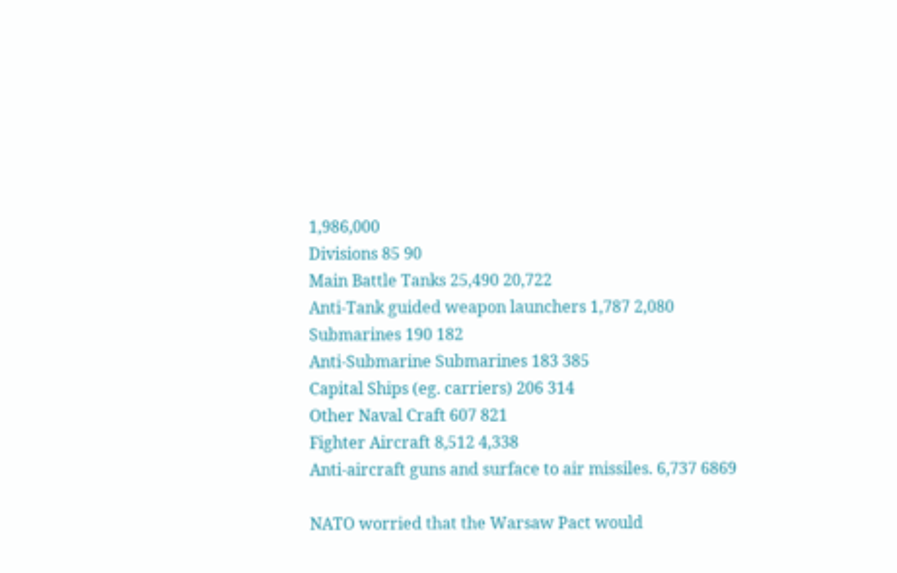1,986,000
Divisions 85 90
Main Battle Tanks 25,490 20,722
Anti-Tank guided weapon launchers 1,787 2,080
Submarines 190 182
Anti-Submarine Submarines 183 385
Capital Ships (eg. carriers) 206 314
Other Naval Craft 607 821
Fighter Aircraft 8,512 4,338
Anti-aircraft guns and surface to air missiles. 6,737 6869

NATO worried that the Warsaw Pact would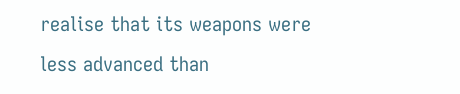realise that its weapons were less advanced than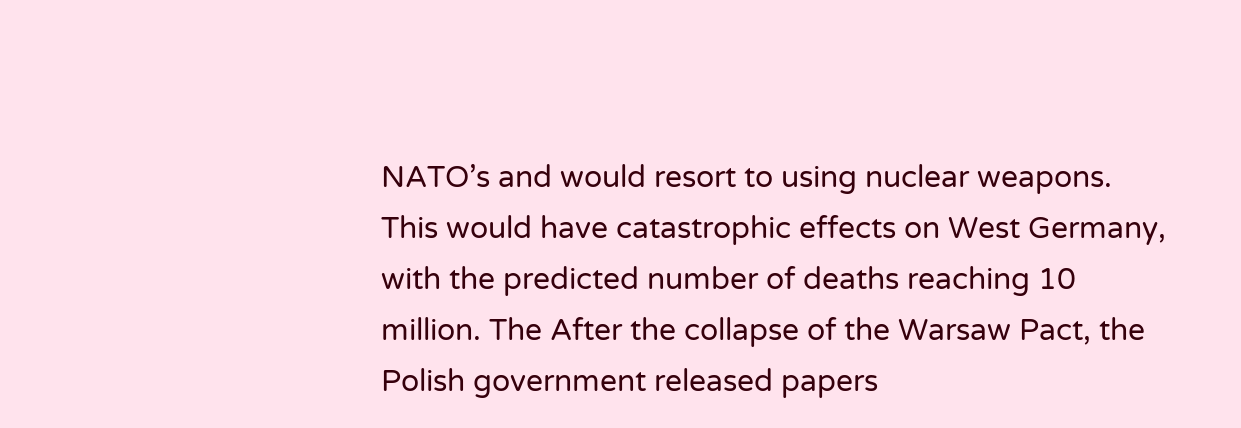NATO’s and would resort to using nuclear weapons. This would have catastrophic effects on West Germany, with the predicted number of deaths reaching 10 million. The After the collapse of the Warsaw Pact, the Polish government released papers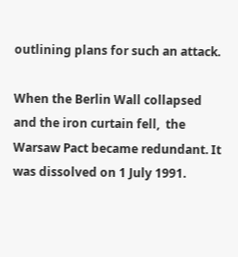outlining plans for such an attack.

When the Berlin Wall collapsed and the iron curtain fell,  the Warsaw Pact became redundant. It was dissolved on 1 July 1991.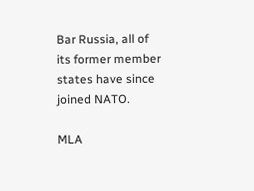Bar Russia, all of its former member states have since  joined NATO.

MLA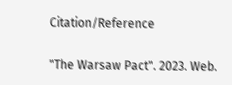Citation/Reference

"The Warsaw Pact". 2023. Web.